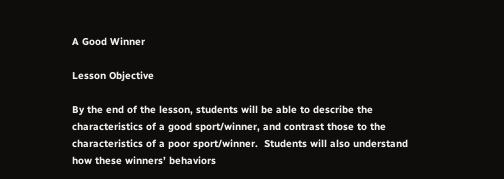A Good Winner

Lesson Objective

By the end of the lesson, students will be able to describe the characteristics of a good sport/winner, and contrast those to the characteristics of a poor sport/winner.  Students will also understand how these winners’ behaviors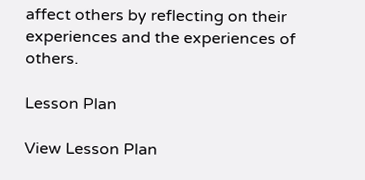affect others by reflecting on their experiences and the experiences of others.

Lesson Plan

View Lesson Plan